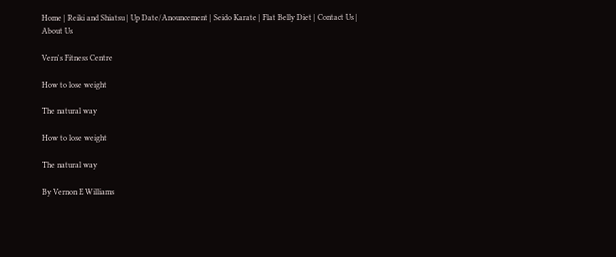Home | Reiki and Shiatsu | Up Date/Anouncement | Seido Karate | Flat Belly Diet | Contact Us | About Us

Vern's Fitness Centre

How to lose weight

The natural way

How to lose weight

The natural way

By Vernon E Williams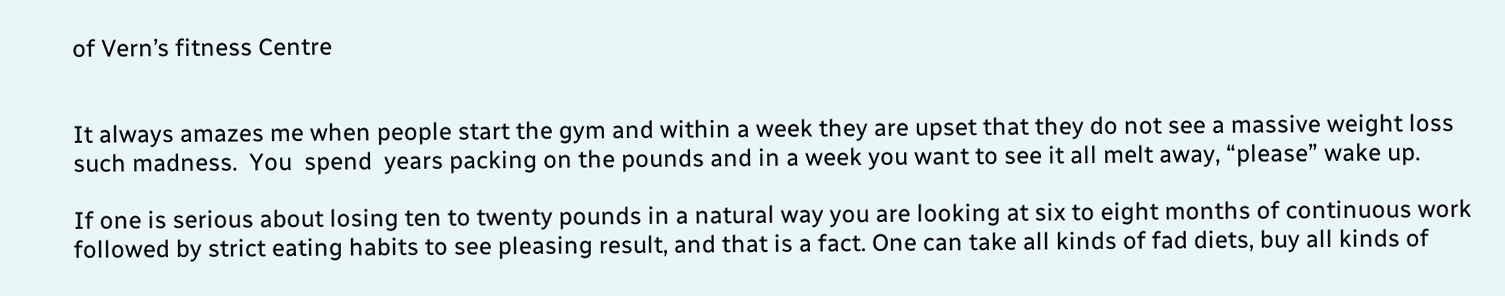of Vern’s fitness Centre


It always amazes me when people start the gym and within a week they are upset that they do not see a massive weight loss such madness.  You  spend  years packing on the pounds and in a week you want to see it all melt away, “please” wake up.

If one is serious about losing ten to twenty pounds in a natural way you are looking at six to eight months of continuous work followed by strict eating habits to see pleasing result, and that is a fact. One can take all kinds of fad diets, buy all kinds of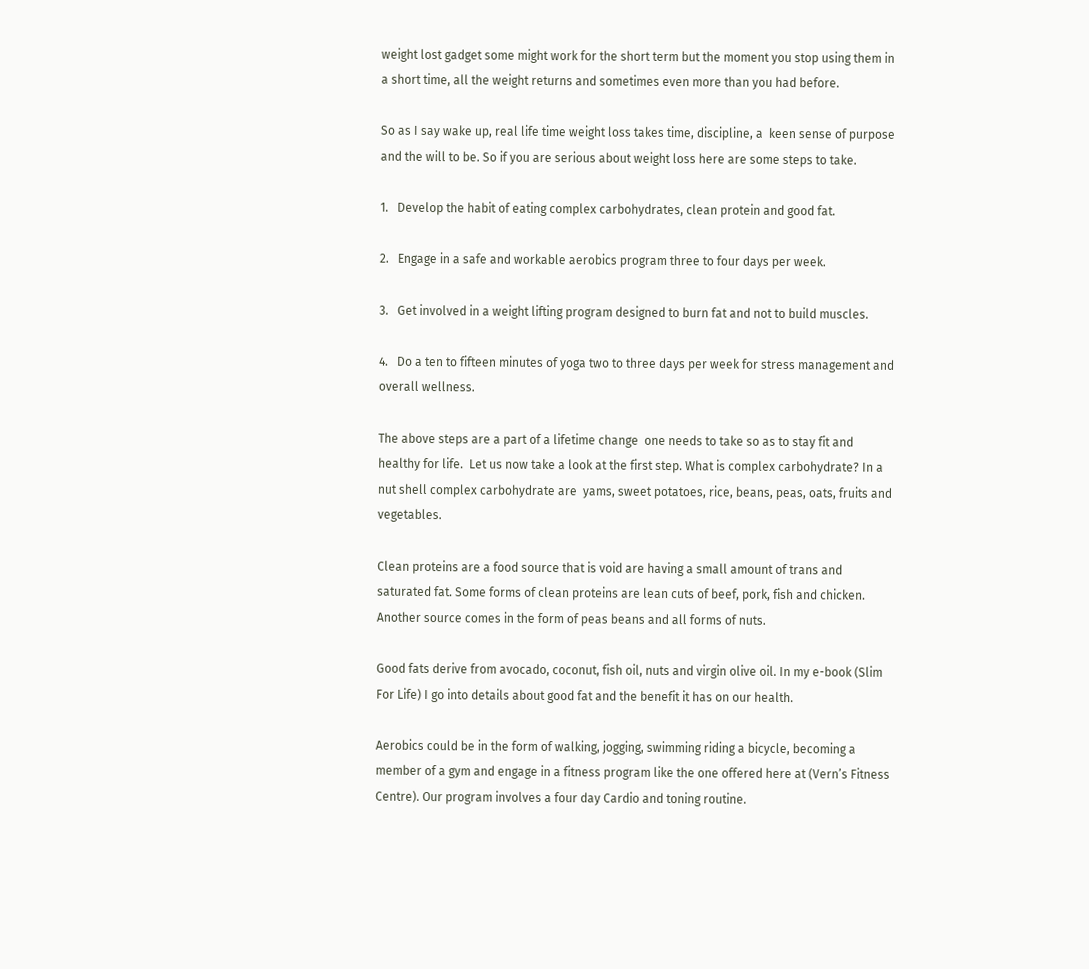weight lost gadget some might work for the short term but the moment you stop using them in a short time, all the weight returns and sometimes even more than you had before.

So as I say wake up, real life time weight loss takes time, discipline, a  keen sense of purpose and the will to be. So if you are serious about weight loss here are some steps to take.

1.   Develop the habit of eating complex carbohydrates, clean protein and good fat.

2.   Engage in a safe and workable aerobics program three to four days per week.

3.   Get involved in a weight lifting program designed to burn fat and not to build muscles.

4.   Do a ten to fifteen minutes of yoga two to three days per week for stress management and overall wellness.

The above steps are a part of a lifetime change  one needs to take so as to stay fit and healthy for life.  Let us now take a look at the first step. What is complex carbohydrate? In a nut shell complex carbohydrate are  yams, sweet potatoes, rice, beans, peas, oats, fruits and vegetables.

Clean proteins are a food source that is void are having a small amount of trans and saturated fat. Some forms of clean proteins are lean cuts of beef, pork, fish and chicken. Another source comes in the form of peas beans and all forms of nuts.

Good fats derive from avocado, coconut, fish oil, nuts and virgin olive oil. In my e-book (Slim For Life) I go into details about good fat and the benefit it has on our health.

Aerobics could be in the form of walking, jogging, swimming riding a bicycle, becoming a member of a gym and engage in a fitness program like the one offered here at (Vern’s Fitness Centre). Our program involves a four day Cardio and toning routine.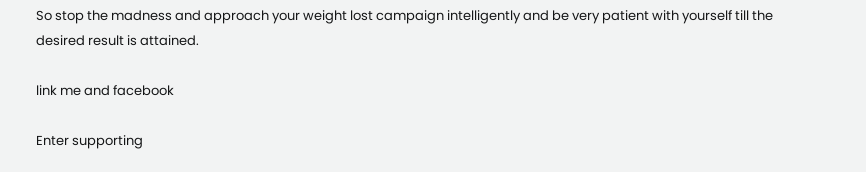So stop the madness and approach your weight lost campaign intelligently and be very patient with yourself till the desired result is attained.

link me and facebook

Enter supporting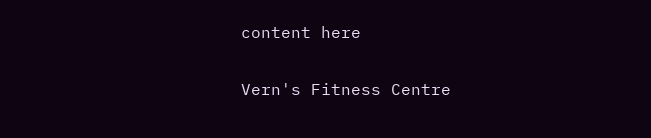content here

Vern's Fitness Centre